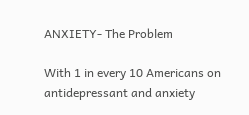ANXIETY- The Problem

With 1 in every 10 Americans on antidepressant and anxiety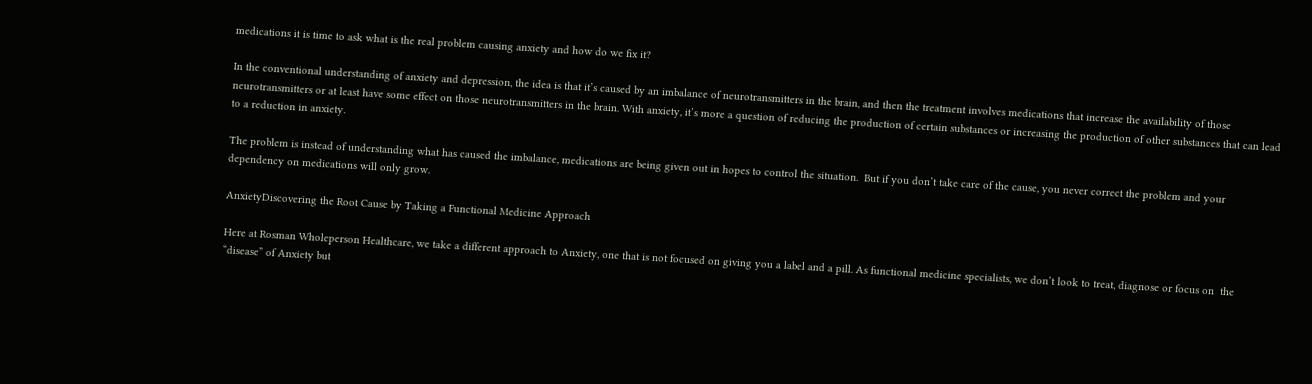medications it is time to ask what is the real problem causing anxiety and how do we fix it?

In the conventional understanding of anxiety and depression, the idea is that it’s caused by an imbalance of neurotransmitters in the brain, and then the treatment involves medications that increase the availability of those neurotransmitters or at least have some effect on those neurotransmitters in the brain. With anxiety, it’s more a question of reducing the production of certain substances or increasing the production of other substances that can lead to a reduction in anxiety.

The problem is instead of understanding what has caused the imbalance, medications are being given out in hopes to control the situation.  But if you don’t take care of the cause, you never correct the problem and your dependency on medications will only grow.

AnxietyDiscovering the Root Cause by Taking a Functional Medicine Approach

Here at Rosman Wholeperson Healthcare, we take a different approach to Anxiety, one that is not focused on giving you a label and a pill. As functional medicine specialists, we don’t look to treat, diagnose or focus on  the “disease” of Anxiety but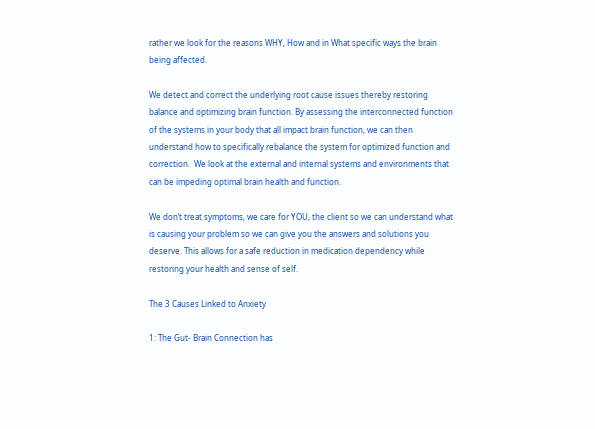rather we look for the reasons WHY, How and in What specific ways the brain being affected.

We detect and correct the underlying root cause issues thereby restoring balance and optimizing brain function. By assessing the interconnected function of the systems in your body that all impact brain function, we can then understand how to specifically rebalance the system for optimized function and correction.  We look at the external and internal systems and environments that can be impeding optimal brain health and function.

We don’t treat symptoms, we care for YOU, the client so we can understand what is causing your problem so we can give you the answers and solutions you deserve. This allows for a safe reduction in medication dependency while restoring your health and sense of self.

The 3 Causes Linked to Anxiety

1: The Gut- Brain Connection has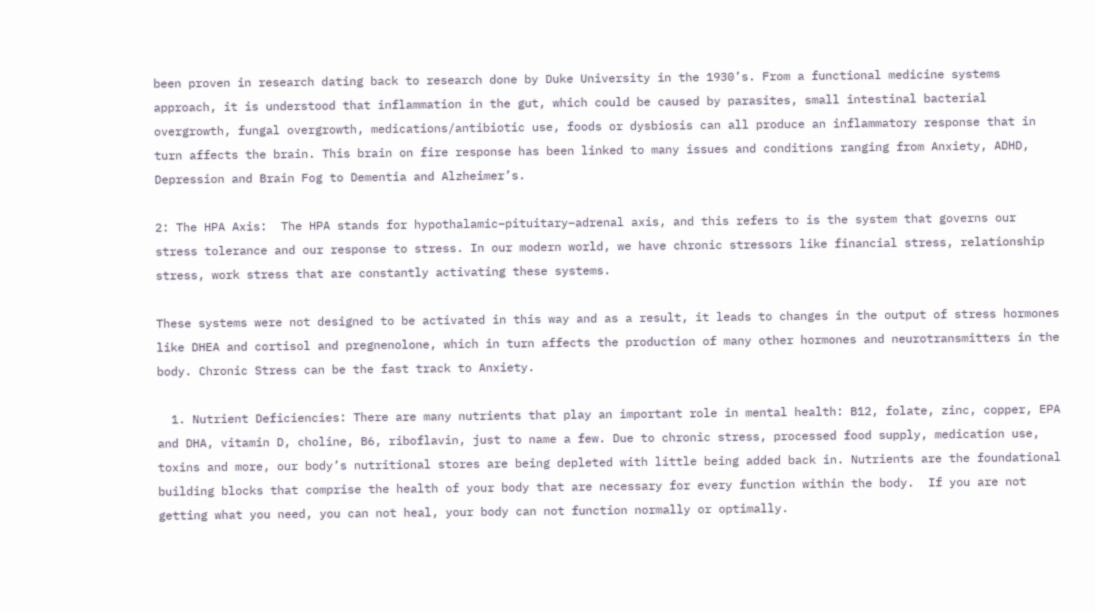been proven in research dating back to research done by Duke University in the 1930’s. From a functional medicine systems approach, it is understood that inflammation in the gut, which could be caused by parasites, small intestinal bacterial overgrowth, fungal overgrowth, medications/antibiotic use, foods or dysbiosis can all produce an inflammatory response that in turn affects the brain. This brain on fire response has been linked to many issues and conditions ranging from Anxiety, ADHD, Depression and Brain Fog to Dementia and Alzheimer’s.

2: The HPA Axis:  The HPA stands for hypothalamic–pituitary–adrenal axis, and this refers to is the system that governs our stress tolerance and our response to stress. In our modern world, we have chronic stressors like financial stress, relationship stress, work stress that are constantly activating these systems.

These systems were not designed to be activated in this way and as a result, it leads to changes in the output of stress hormones like DHEA and cortisol and pregnenolone, which in turn affects the production of many other hormones and neurotransmitters in the body. Chronic Stress can be the fast track to Anxiety.

  1. Nutrient Deficiencies: There are many nutrients that play an important role in mental health: B12, folate, zinc, copper, EPA and DHA, vitamin D, choline, B6, riboflavin, just to name a few. Due to chronic stress, processed food supply, medication use, toxins and more, our body’s nutritional stores are being depleted with little being added back in. Nutrients are the foundational building blocks that comprise the health of your body that are necessary for every function within the body.  If you are not getting what you need, you can not heal, your body can not function normally or optimally.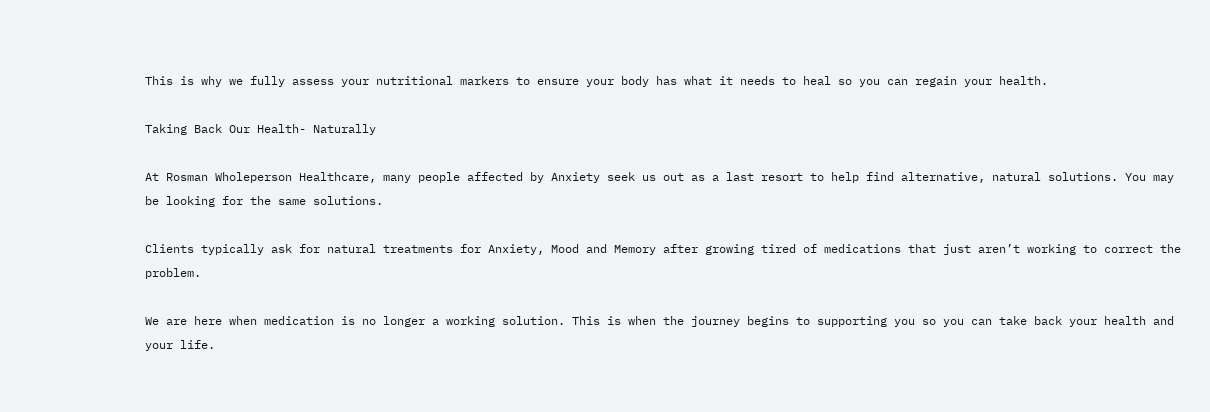This is why we fully assess your nutritional markers to ensure your body has what it needs to heal so you can regain your health.

Taking Back Our Health- Naturally

At Rosman Wholeperson Healthcare, many people affected by Anxiety seek us out as a last resort to help find alternative, natural solutions. You may be looking for the same solutions.

Clients typically ask for natural treatments for Anxiety, Mood and Memory after growing tired of medications that just aren’t working to correct the problem.

We are here when medication is no longer a working solution. This is when the journey begins to supporting you so you can take back your health and your life.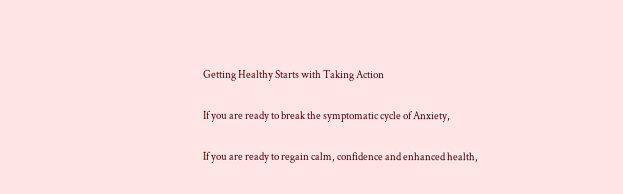Getting Healthy Starts with Taking Action

If you are ready to break the symptomatic cycle of Anxiety,

If you are ready to regain calm, confidence and enhanced health,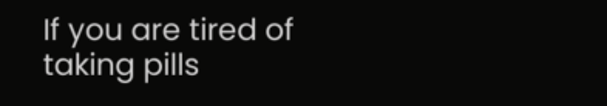If you are tired of taking pills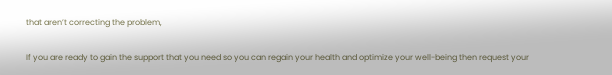that aren’t correcting the problem,

If you are ready to gain the support that you need so you can regain your health and optimize your well-being then request your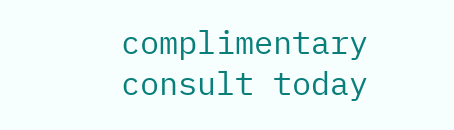complimentary consult today